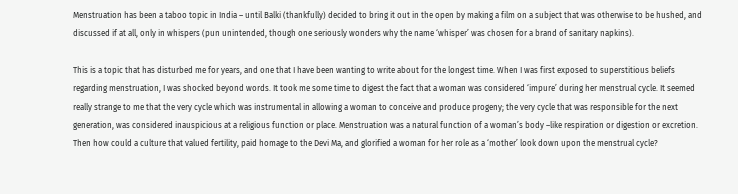Menstruation has been a taboo topic in India – until Balki (thankfully) decided to bring it out in the open by making a film on a subject that was otherwise to be hushed, and discussed if at all, only in whispers (pun unintended, though one seriously wonders why the name ‘whisper’ was chosen for a brand of sanitary napkins).

This is a topic that has disturbed me for years, and one that I have been wanting to write about for the longest time. When I was first exposed to superstitious beliefs regarding menstruation, I was shocked beyond words. It took me some time to digest the fact that a woman was considered ‘impure’ during her menstrual cycle. It seemed really strange to me that the very cycle which was instrumental in allowing a woman to conceive and produce progeny; the very cycle that was responsible for the next generation, was considered inauspicious at a religious function or place. Menstruation was a natural function of a woman’s body –like respiration or digestion or excretion. Then how could a culture that valued fertility, paid homage to the Devi Ma, and glorified a woman for her role as a ‘mother’ look down upon the menstrual cycle?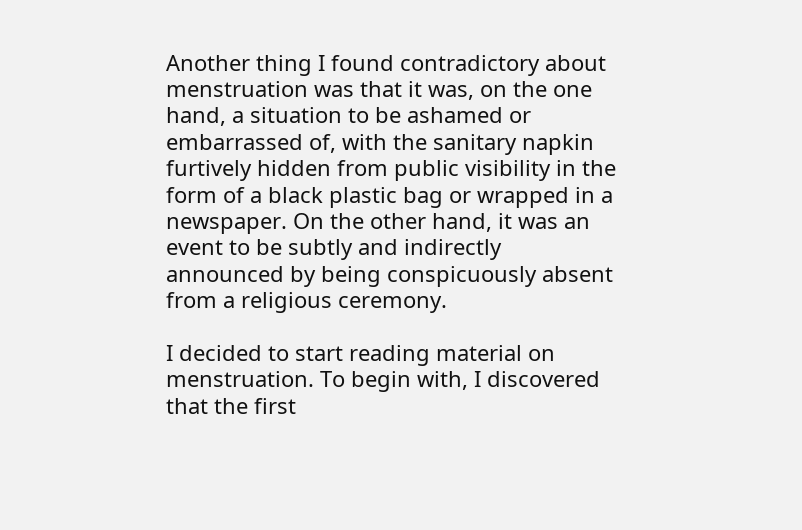Another thing I found contradictory about menstruation was that it was, on the one hand, a situation to be ashamed or embarrassed of, with the sanitary napkin furtively hidden from public visibility in the form of a black plastic bag or wrapped in a newspaper. On the other hand, it was an event to be subtly and indirectly announced by being conspicuously absent from a religious ceremony.

I decided to start reading material on menstruation. To begin with, I discovered that the first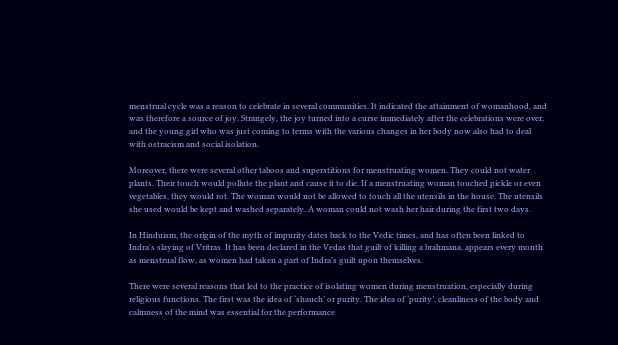menstrual cycle was a reason to celebrate in several communities. It indicated the attainment of womanhood, and was therefore a source of joy. Strangely, the joy turned into a curse immediately after the celebrations were over, and the young girl who was just coming to terms with the various changes in her body now also had to deal with ostracism and social isolation.

Moreover, there were several other taboos and superstitions for menstruating women. They could not water plants. Their touch would pollute the plant and cause it to die. If a menstruating woman touched pickle or even vegetables, they would rot. The woman would not be allowed to touch all the utensils in the house. The utensils she used would be kept and washed separately. A woman could not wash her hair during the first two days.

In Hinduism, the origin of the myth of impurity dates back to the Vedic times, and has often been linked to Indra's slaying of Vritras. It has been declared in the Vedas that guilt of killing a brahmana, appears every month as menstrual flow, as women had taken a part of Indra's guilt upon themselves.

There were several reasons that led to the practice of isolating women during menstruation, especially during religious functions. The first was the idea of ‘shauch’ or purity. The idea of ‘purity’, cleanliness of the body and calmness of the mind was essential for the performance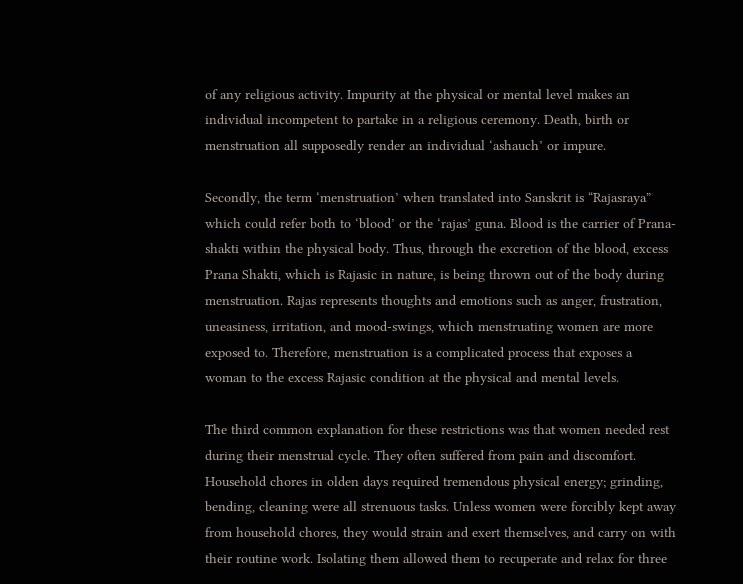of any religious activity. Impurity at the physical or mental level makes an individual incompetent to partake in a religious ceremony. Death, birth or menstruation all supposedly render an individual ‘ashauch’ or impure.

Secondly, the term ‘menstruation’ when translated into Sanskrit is “Rajasraya” which could refer both to ‘blood’ or the ‘rajas’ guna. Blood is the carrier of Prana-shakti within the physical body. Thus, through the excretion of the blood, excess Prana Shakti, which is Rajasic in nature, is being thrown out of the body during menstruation. Rajas represents thoughts and emotions such as anger, frustration, uneasiness, irritation, and mood-swings, which menstruating women are more exposed to. Therefore, menstruation is a complicated process that exposes a woman to the excess Rajasic condition at the physical and mental levels.

The third common explanation for these restrictions was that women needed rest during their menstrual cycle. They often suffered from pain and discomfort. Household chores in olden days required tremendous physical energy; grinding, bending, cleaning were all strenuous tasks. Unless women were forcibly kept away from household chores, they would strain and exert themselves, and carry on with their routine work. Isolating them allowed them to recuperate and relax for three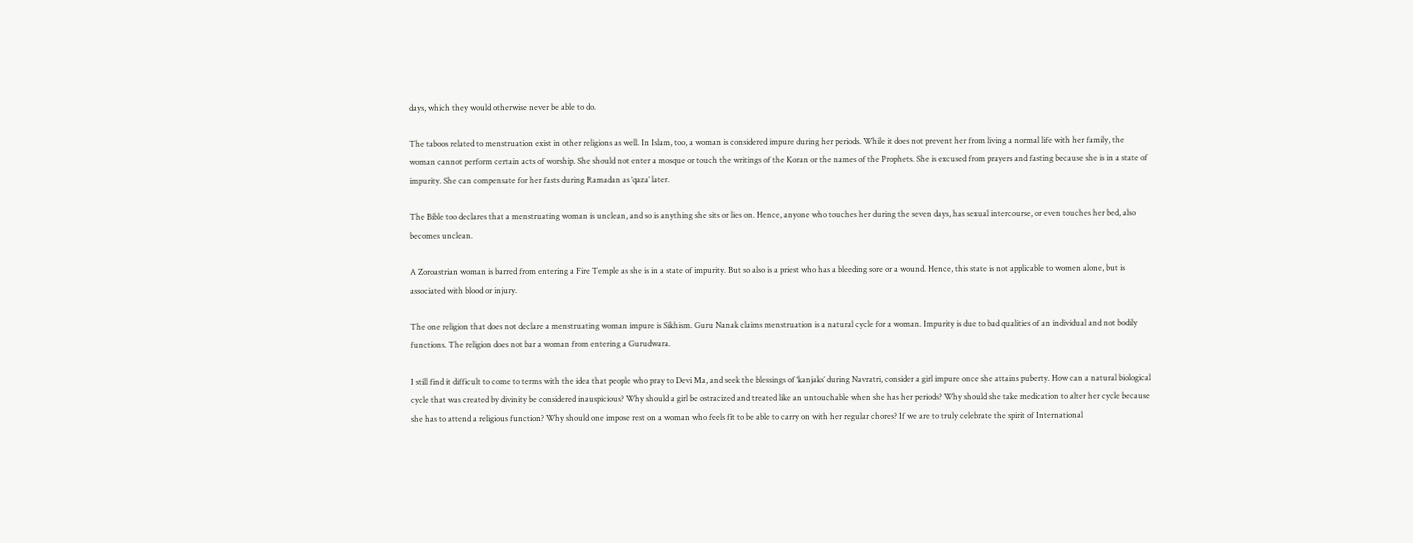days, which they would otherwise never be able to do.

The taboos related to menstruation exist in other religions as well. In Islam, too, a woman is considered impure during her periods. While it does not prevent her from living a normal life with her family, the woman cannot perform certain acts of worship. She should not enter a mosque or touch the writings of the Koran or the names of the Prophets. She is excused from prayers and fasting because she is in a state of impurity. She can compensate for her fasts during Ramadan as ‘qaza’ later.

The Bible too declares that a menstruating woman is unclean, and so is anything she sits or lies on. Hence, anyone who touches her during the seven days, has sexual intercourse, or even touches her bed, also becomes unclean.

A Zoroastrian woman is barred from entering a Fire Temple as she is in a state of impurity. But so also is a priest who has a bleeding sore or a wound. Hence, this state is not applicable to women alone, but is associated with blood or injury.

The one religion that does not declare a menstruating woman impure is Sikhism. Guru Nanak claims menstruation is a natural cycle for a woman. Impurity is due to bad qualities of an individual and not bodily functions. The religion does not bar a woman from entering a Gurudwara.

I still find it difficult to come to terms with the idea that people who pray to Devi Ma, and seek the blessings of ‘kanjaks’ during Navratri, consider a girl impure once she attains puberty. How can a natural biological cycle that was created by divinity be considered inauspicious? Why should a girl be ostracized and treated like an untouchable when she has her periods? Why should she take medication to alter her cycle because she has to attend a religious function? Why should one impose rest on a woman who feels fit to be able to carry on with her regular chores? If we are to truly celebrate the spirit of International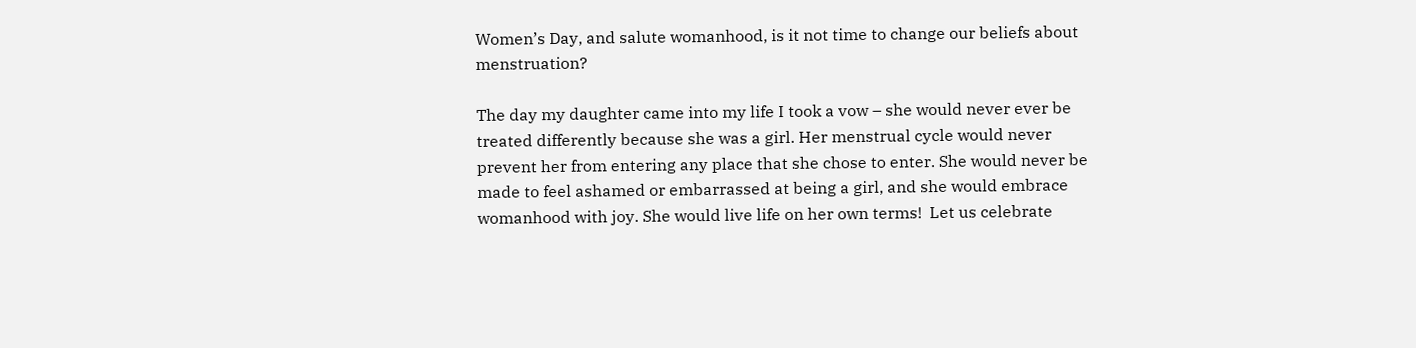Women’s Day, and salute womanhood, is it not time to change our beliefs about menstruation?

The day my daughter came into my life I took a vow – she would never ever be treated differently because she was a girl. Her menstrual cycle would never prevent her from entering any place that she chose to enter. She would never be made to feel ashamed or embarrassed at being a girl, and she would embrace womanhood with joy. She would live life on her own terms!  Let us celebrate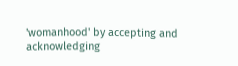'womanhood' by accepting and acknowledging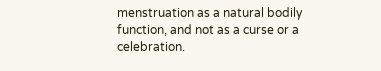menstruation as a natural bodily function, and not as a curse or a celebration.